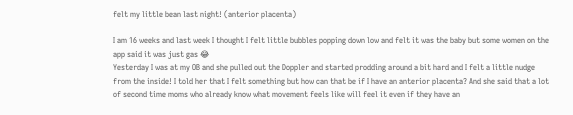felt my little bean last night! (anterior placenta)

I am 16 weeks and last week I thought I felt little bubbles popping down low and felt it was the baby but some women on the app said it was just gas 😂
Yesterday I was at my OB and she pulled out the Doppler and started prodding around a bit hard and I felt a little nudge from the inside! I told her that I felt something but how can that be if I have an anterior placenta? And she said that a lot of second time moms who already know what movement feels like will feel it even if they have an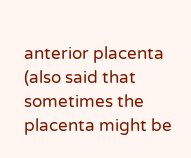anterior placenta (also said that sometimes the placenta might be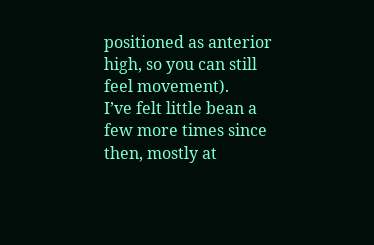positioned as anterior high, so you can still feel movement).
I’ve felt little bean a few more times since then, mostly at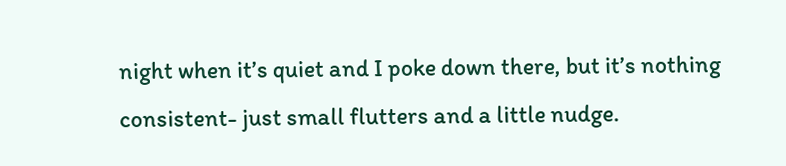night when it’s quiet and I poke down there, but it’s nothing consistent- just small flutters and a little nudge.